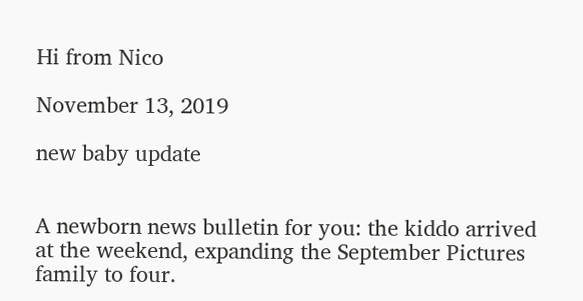Hi from Nico

November 13, 2019

new baby update


A newborn news bulletin for you: the kiddo arrived at the weekend, expanding the September Pictures family to four.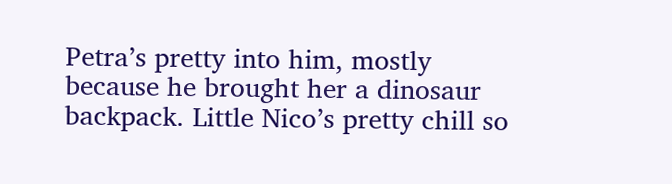Petra’s pretty into him, mostly because he brought her a dinosaur backpack. Little Nico’s pretty chill so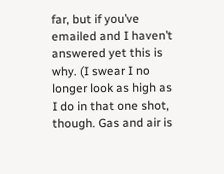far, but if you’ve emailed and I haven’t answered yet this is why. (I swear I no longer look as high as I do in that one shot, though. Gas and air is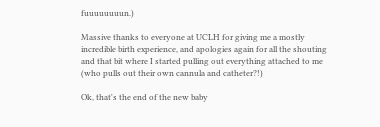fuuuuuuuun.)

Massive thanks to everyone at UCLH for giving me a mostly incredible birth experience, and apologies again for all the shouting and that bit where I started pulling out everything attached to me (who pulls out their own cannula and catheter?!)

Ok, that's the end of the new baby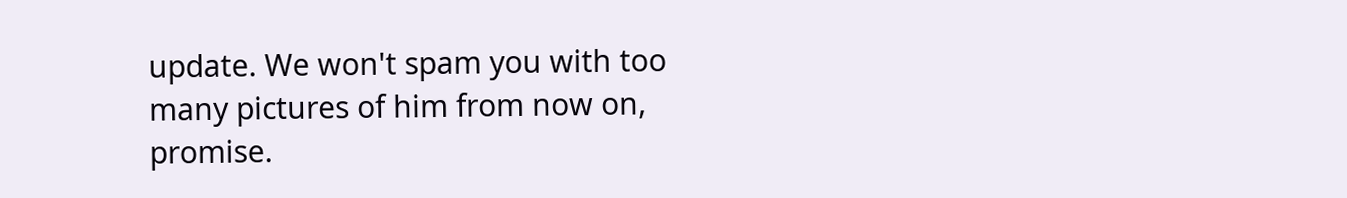update. We won't spam you with too many pictures of him from now on, promise.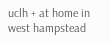uclh + at home in west hampstead